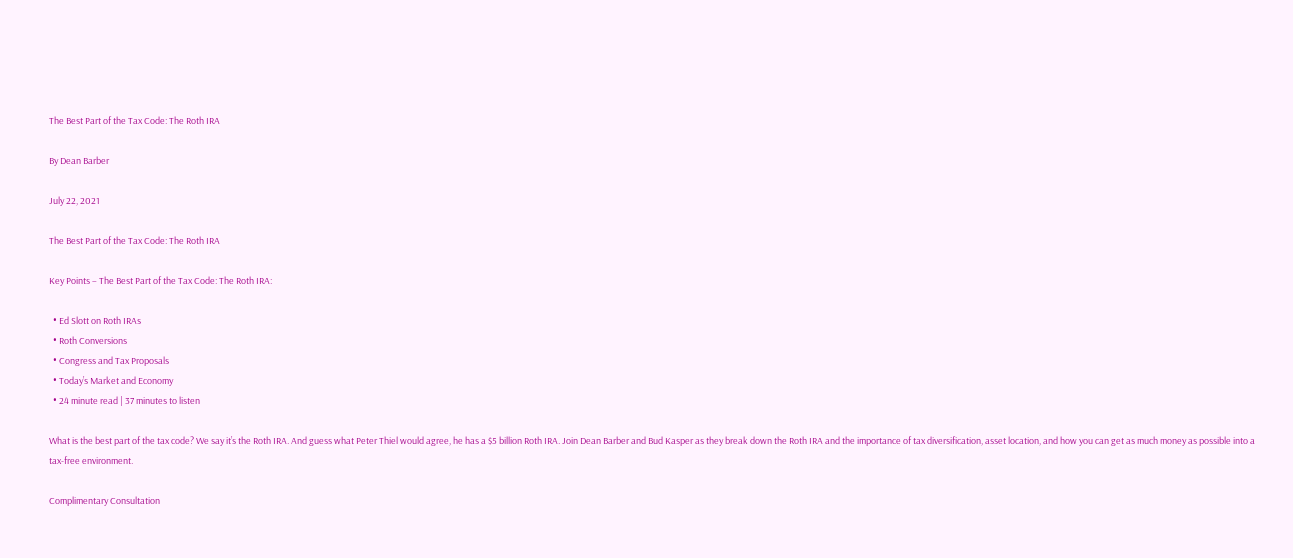The Best Part of the Tax Code: The Roth IRA

By Dean Barber

July 22, 2021

The Best Part of the Tax Code: The Roth IRA

Key Points – The Best Part of the Tax Code: The Roth IRA:

  • Ed Slott on Roth IRAs
  • Roth Conversions
  • Congress and Tax Proposals
  • Today’s Market and Economy
  • 24 minute read | 37 minutes to listen

What is the best part of the tax code? We say it’s the Roth IRA. And guess what Peter Thiel would agree, he has a $5 billion Roth IRA. Join Dean Barber and Bud Kasper as they break down the Roth IRA and the importance of tax diversification, asset location, and how you can get as much money as possible into a tax-free environment.

Complimentary Consultation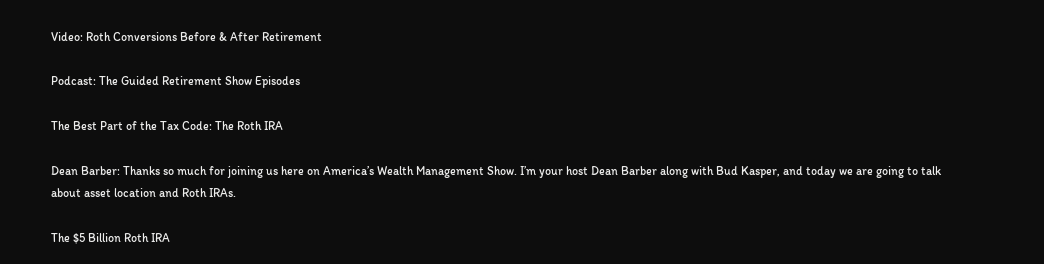Video: Roth Conversions Before & After Retirement

Podcast: The Guided Retirement Show Episodes

The Best Part of the Tax Code: The Roth IRA

Dean Barber: Thanks so much for joining us here on America’s Wealth Management Show. I’m your host Dean Barber along with Bud Kasper, and today we are going to talk about asset location and Roth IRAs.

The $5 Billion Roth IRA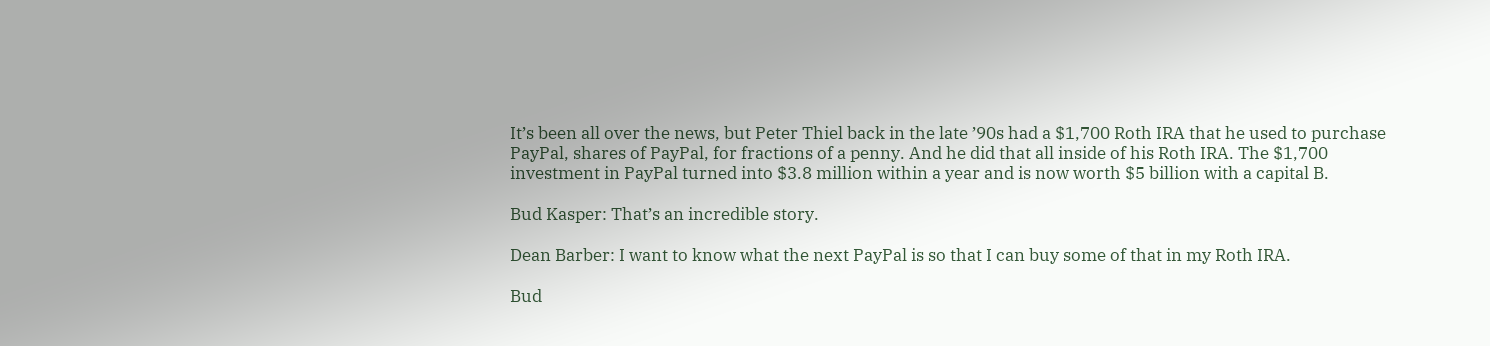It’s been all over the news, but Peter Thiel back in the late ’90s had a $1,700 Roth IRA that he used to purchase PayPal, shares of PayPal, for fractions of a penny. And he did that all inside of his Roth IRA. The $1,700 investment in PayPal turned into $3.8 million within a year and is now worth $5 billion with a capital B.

Bud Kasper: That’s an incredible story.

Dean Barber: I want to know what the next PayPal is so that I can buy some of that in my Roth IRA.

Bud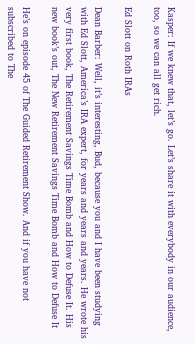Kasper: If we knew that, let’s go. Let’s share it with everybody in our audience, too, so we can all get rich.

Ed Slott on Roth IRAs

Dean Barber: Well, it’s interesting, Bud, because you and I have been studying with Ed Slott, America’s IRA expert, for years and years and years. He wrote his very first book, The Retirement Savings Time Bomb and How to Defuse It. His new book’s out, The New Retirement Savings Time Bomb and How to Defuse It

He’s on episode 45 of The Guided Retirement Show. And if you have not subscribed to The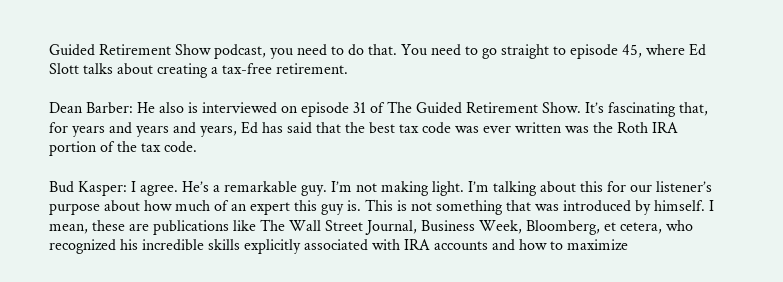Guided Retirement Show podcast, you need to do that. You need to go straight to episode 45, where Ed Slott talks about creating a tax-free retirement.

Dean Barber: He also is interviewed on episode 31 of The Guided Retirement Show. It’s fascinating that, for years and years and years, Ed has said that the best tax code was ever written was the Roth IRA portion of the tax code.

Bud Kasper: I agree. He’s a remarkable guy. I’m not making light. I’m talking about this for our listener’s purpose about how much of an expert this guy is. This is not something that was introduced by himself. I mean, these are publications like The Wall Street Journal, Business Week, Bloomberg, et cetera, who recognized his incredible skills explicitly associated with IRA accounts and how to maximize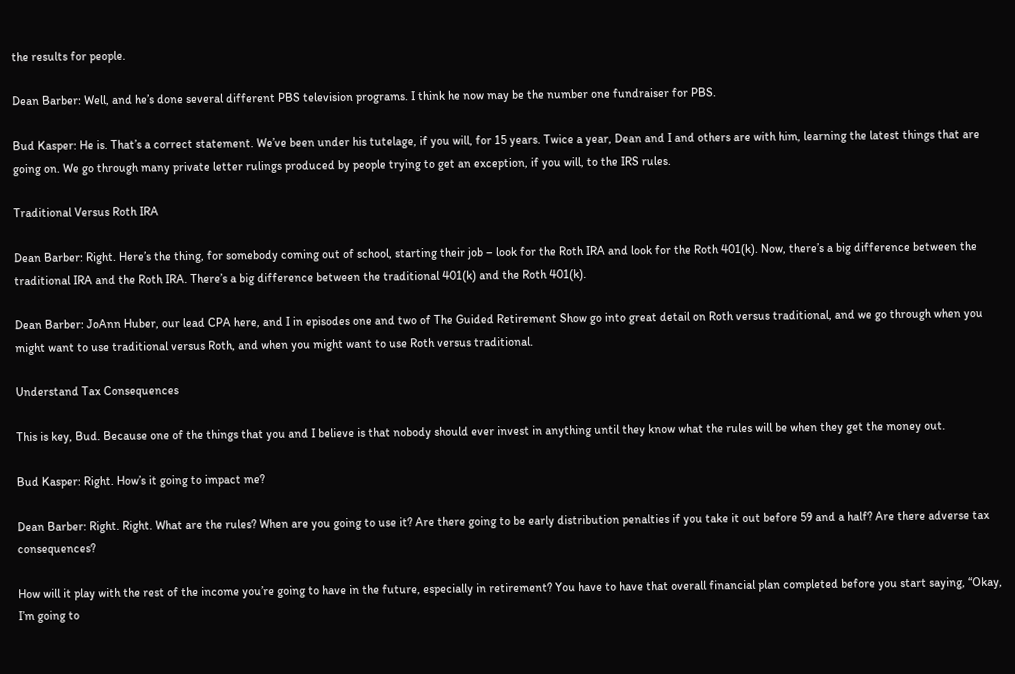the results for people.

Dean Barber: Well, and he’s done several different PBS television programs. I think he now may be the number one fundraiser for PBS.

Bud Kasper: He is. That’s a correct statement. We’ve been under his tutelage, if you will, for 15 years. Twice a year, Dean and I and others are with him, learning the latest things that are going on. We go through many private letter rulings produced by people trying to get an exception, if you will, to the IRS rules.

Traditional Versus Roth IRA

Dean Barber: Right. Here’s the thing, for somebody coming out of school, starting their job – look for the Roth IRA and look for the Roth 401(k). Now, there’s a big difference between the traditional IRA and the Roth IRA. There’s a big difference between the traditional 401(k) and the Roth 401(k).

Dean Barber: JoAnn Huber, our lead CPA here, and I in episodes one and two of The Guided Retirement Show go into great detail on Roth versus traditional, and we go through when you might want to use traditional versus Roth, and when you might want to use Roth versus traditional.

Understand Tax Consequences

This is key, Bud. Because one of the things that you and I believe is that nobody should ever invest in anything until they know what the rules will be when they get the money out.

Bud Kasper: Right. How’s it going to impact me?

Dean Barber: Right. Right. What are the rules? When are you going to use it? Are there going to be early distribution penalties if you take it out before 59 and a half? Are there adverse tax consequences?

How will it play with the rest of the income you’re going to have in the future, especially in retirement? You have to have that overall financial plan completed before you start saying, “Okay, I’m going to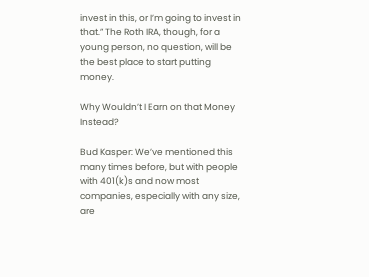invest in this, or I’m going to invest in that.” The Roth IRA, though, for a young person, no question, will be the best place to start putting money.

Why Wouldn’t I Earn on that Money Instead?

Bud Kasper: We’ve mentioned this many times before, but with people with 401(k)s and now most companies, especially with any size, are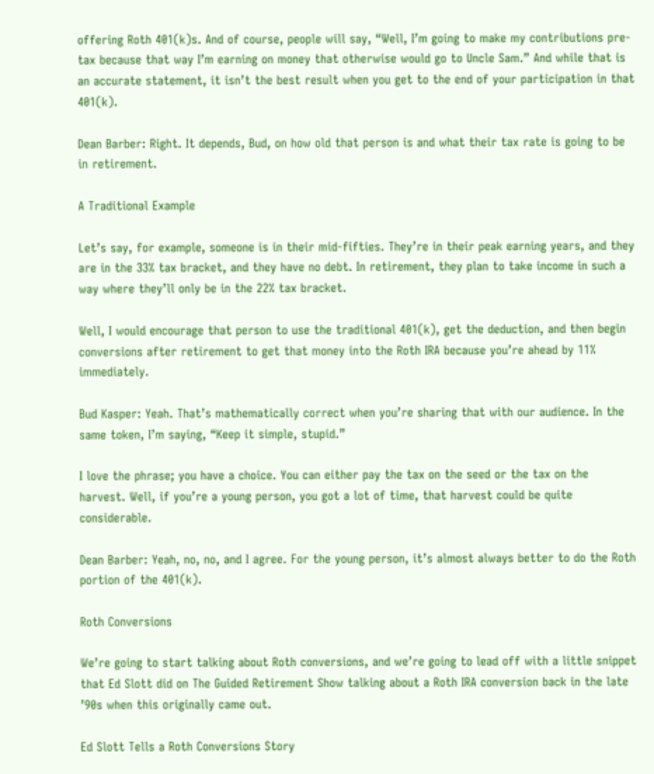offering Roth 401(k)s. And of course, people will say, “Well, I’m going to make my contributions pre-tax because that way I’m earning on money that otherwise would go to Uncle Sam.” And while that is an accurate statement, it isn’t the best result when you get to the end of your participation in that 401(k).

Dean Barber: Right. It depends, Bud, on how old that person is and what their tax rate is going to be in retirement.

A Traditional Example

Let’s say, for example, someone is in their mid-fifties. They’re in their peak earning years, and they are in the 33% tax bracket, and they have no debt. In retirement, they plan to take income in such a way where they’ll only be in the 22% tax bracket.

Well, I would encourage that person to use the traditional 401(k), get the deduction, and then begin conversions after retirement to get that money into the Roth IRA because you’re ahead by 11% immediately.

Bud Kasper: Yeah. That’s mathematically correct when you’re sharing that with our audience. In the same token, I’m saying, “Keep it simple, stupid.”

I love the phrase; you have a choice. You can either pay the tax on the seed or the tax on the harvest. Well, if you’re a young person, you got a lot of time, that harvest could be quite considerable.

Dean Barber: Yeah, no, no, and I agree. For the young person, it’s almost always better to do the Roth portion of the 401(k).

Roth Conversions

We’re going to start talking about Roth conversions, and we’re going to lead off with a little snippet that Ed Slott did on The Guided Retirement Show talking about a Roth IRA conversion back in the late ’90s when this originally came out.

Ed Slott Tells a Roth Conversions Story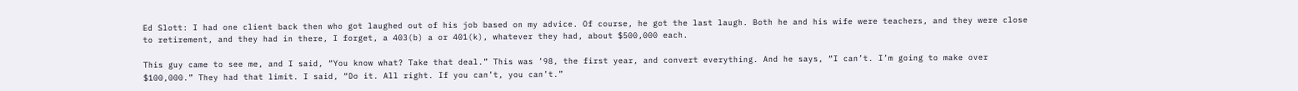Ed Slott: I had one client back then who got laughed out of his job based on my advice. Of course, he got the last laugh. Both he and his wife were teachers, and they were close to retirement, and they had in there, I forget, a 403(b) a or 401(k), whatever they had, about $500,000 each.

This guy came to see me, and I said, “You know what? Take that deal.” This was ’98, the first year, and convert everything. And he says, “I can’t. I’m going to make over $100,000.” They had that limit. I said, “Do it. All right. If you can’t, you can’t.”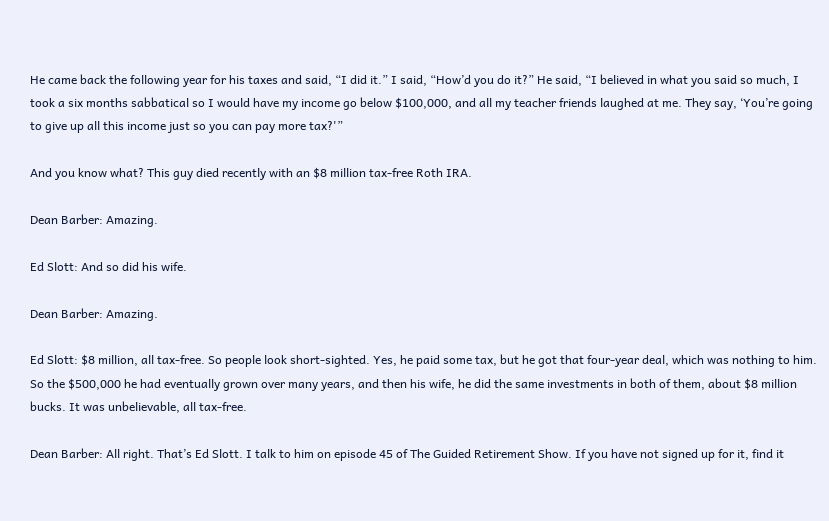He came back the following year for his taxes and said, “I did it.” I said, “How’d you do it?” He said, “I believed in what you said so much, I took a six months sabbatical so I would have my income go below $100,000, and all my teacher friends laughed at me. They say, ‘You’re going to give up all this income just so you can pay more tax?'”

And you know what? This guy died recently with an $8 million tax-free Roth IRA.

Dean Barber: Amazing.

Ed Slott: And so did his wife.

Dean Barber: Amazing.

Ed Slott: $8 million, all tax-free. So people look short-sighted. Yes, he paid some tax, but he got that four-year deal, which was nothing to him. So the $500,000 he had eventually grown over many years, and then his wife, he did the same investments in both of them, about $8 million bucks. It was unbelievable, all tax-free.

Dean Barber: All right. That’s Ed Slott. I talk to him on episode 45 of The Guided Retirement Show. If you have not signed up for it, find it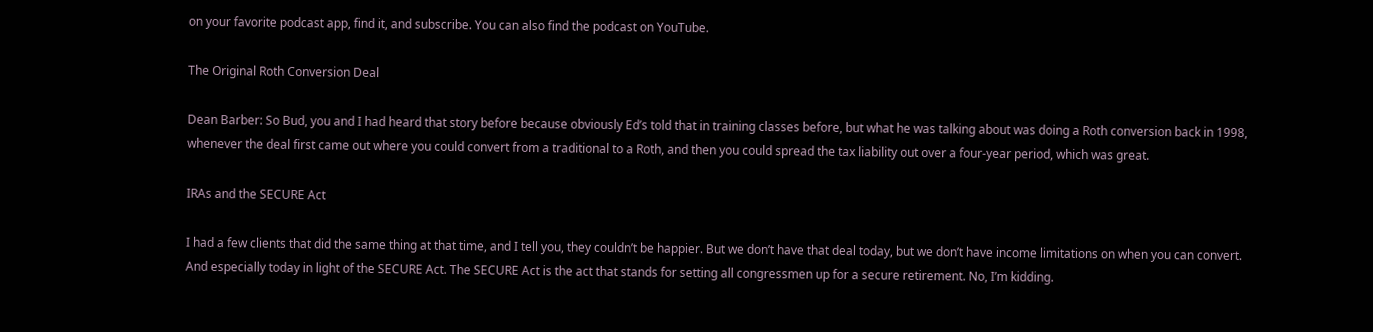on your favorite podcast app, find it, and subscribe. You can also find the podcast on YouTube.

The Original Roth Conversion Deal

Dean Barber: So Bud, you and I had heard that story before because obviously Ed’s told that in training classes before, but what he was talking about was doing a Roth conversion back in 1998, whenever the deal first came out where you could convert from a traditional to a Roth, and then you could spread the tax liability out over a four-year period, which was great.

IRAs and the SECURE Act

I had a few clients that did the same thing at that time, and I tell you, they couldn’t be happier. But we don’t have that deal today, but we don’t have income limitations on when you can convert. And especially today in light of the SECURE Act. The SECURE Act is the act that stands for setting all congressmen up for a secure retirement. No, I’m kidding.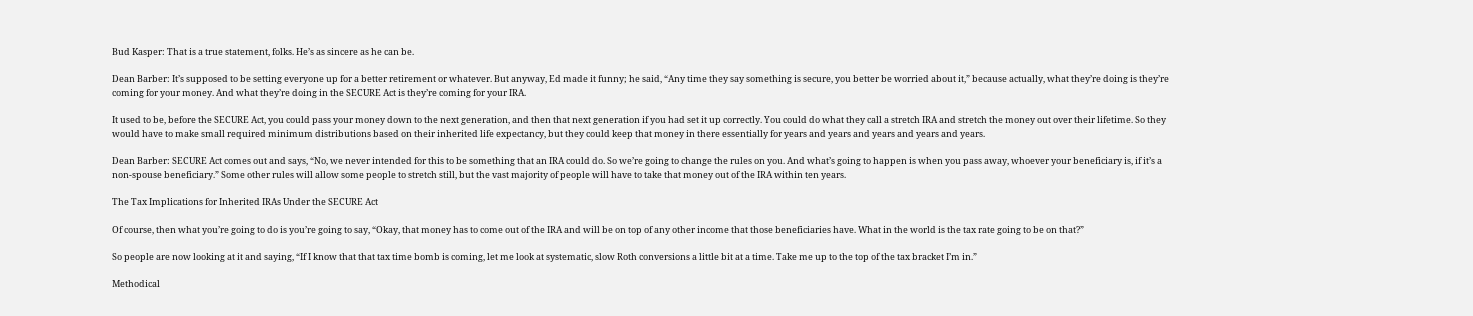Bud Kasper: That is a true statement, folks. He’s as sincere as he can be.

Dean Barber: It’s supposed to be setting everyone up for a better retirement or whatever. But anyway, Ed made it funny; he said, “Any time they say something is secure, you better be worried about it,” because actually, what they’re doing is they’re coming for your money. And what they’re doing in the SECURE Act is they’re coming for your IRA.

It used to be, before the SECURE Act, you could pass your money down to the next generation, and then that next generation if you had set it up correctly. You could do what they call a stretch IRA and stretch the money out over their lifetime. So they would have to make small required minimum distributions based on their inherited life expectancy, but they could keep that money in there essentially for years and years and years and years and years.

Dean Barber: SECURE Act comes out and says, “No, we never intended for this to be something that an IRA could do. So we’re going to change the rules on you. And what’s going to happen is when you pass away, whoever your beneficiary is, if it’s a non-spouse beneficiary.” Some other rules will allow some people to stretch still, but the vast majority of people will have to take that money out of the IRA within ten years.

The Tax Implications for Inherited IRAs Under the SECURE Act

Of course, then what you’re going to do is you’re going to say, “Okay, that money has to come out of the IRA and will be on top of any other income that those beneficiaries have. What in the world is the tax rate going to be on that?”

So people are now looking at it and saying, “If I know that that tax time bomb is coming, let me look at systematic, slow Roth conversions a little bit at a time. Take me up to the top of the tax bracket I’m in.”

Methodical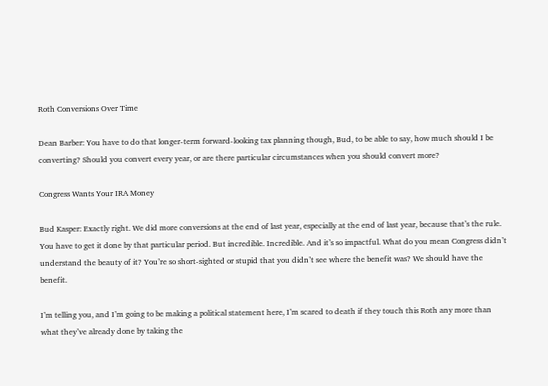Roth Conversions Over Time

Dean Barber: You have to do that longer-term forward-looking tax planning though, Bud, to be able to say, how much should I be converting? Should you convert every year, or are there particular circumstances when you should convert more?

Congress Wants Your IRA Money

Bud Kasper: Exactly right. We did more conversions at the end of last year, especially at the end of last year, because that’s the rule. You have to get it done by that particular period. But incredible. Incredible. And it’s so impactful. What do you mean Congress didn’t understand the beauty of it? You’re so short-sighted or stupid that you didn’t see where the benefit was? We should have the benefit.

I’m telling you, and I’m going to be making a political statement here, I’m scared to death if they touch this Roth any more than what they’ve already done by taking the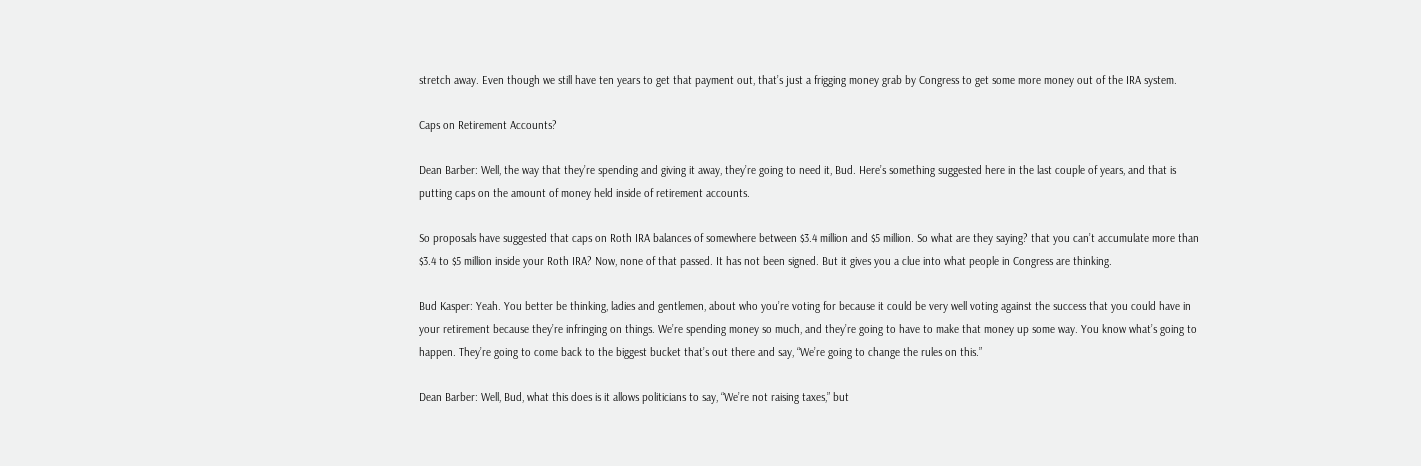stretch away. Even though we still have ten years to get that payment out, that’s just a frigging money grab by Congress to get some more money out of the IRA system.

Caps on Retirement Accounts?

Dean Barber: Well, the way that they’re spending and giving it away, they’re going to need it, Bud. Here’s something suggested here in the last couple of years, and that is putting caps on the amount of money held inside of retirement accounts.

So proposals have suggested that caps on Roth IRA balances of somewhere between $3.4 million and $5 million. So what are they saying? that you can’t accumulate more than $3.4 to $5 million inside your Roth IRA? Now, none of that passed. It has not been signed. But it gives you a clue into what people in Congress are thinking.

Bud Kasper: Yeah. You better be thinking, ladies and gentlemen, about who you’re voting for because it could be very well voting against the success that you could have in your retirement because they’re infringing on things. We’re spending money so much, and they’re going to have to make that money up some way. You know what’s going to happen. They’re going to come back to the biggest bucket that’s out there and say, “We’re going to change the rules on this.”

Dean Barber: Well, Bud, what this does is it allows politicians to say, “We’re not raising taxes,” but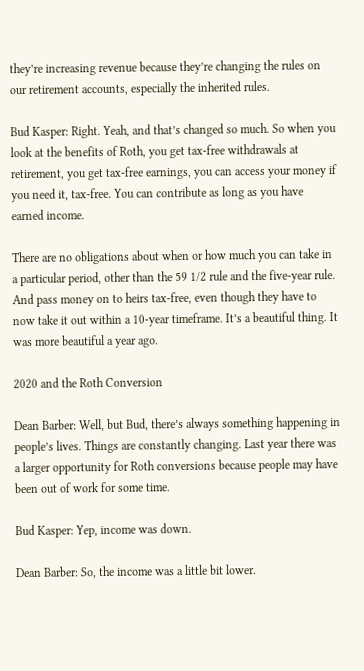they’re increasing revenue because they’re changing the rules on our retirement accounts, especially the inherited rules.

Bud Kasper: Right. Yeah, and that’s changed so much. So when you look at the benefits of Roth, you get tax-free withdrawals at retirement, you get tax-free earnings, you can access your money if you need it, tax-free. You can contribute as long as you have earned income.

There are no obligations about when or how much you can take in a particular period, other than the 59 1/2 rule and the five-year rule. And pass money on to heirs tax-free, even though they have to now take it out within a 10-year timeframe. It’s a beautiful thing. It was more beautiful a year ago.

2020 and the Roth Conversion

Dean Barber: Well, but Bud, there’s always something happening in people’s lives. Things are constantly changing. Last year there was a larger opportunity for Roth conversions because people may have been out of work for some time.

Bud Kasper: Yep, income was down.

Dean Barber: So, the income was a little bit lower.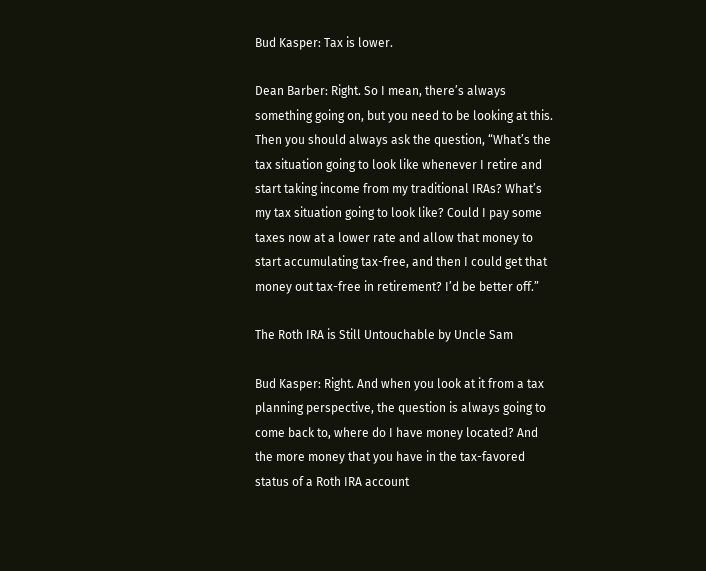Bud Kasper: Tax is lower.

Dean Barber: Right. So I mean, there’s always something going on, but you need to be looking at this. Then you should always ask the question, “What’s the tax situation going to look like whenever I retire and start taking income from my traditional IRAs? What’s my tax situation going to look like? Could I pay some taxes now at a lower rate and allow that money to start accumulating tax-free, and then I could get that money out tax-free in retirement? I’d be better off.”

The Roth IRA is Still Untouchable by Uncle Sam

Bud Kasper: Right. And when you look at it from a tax planning perspective, the question is always going to come back to, where do I have money located? And the more money that you have in the tax-favored status of a Roth IRA account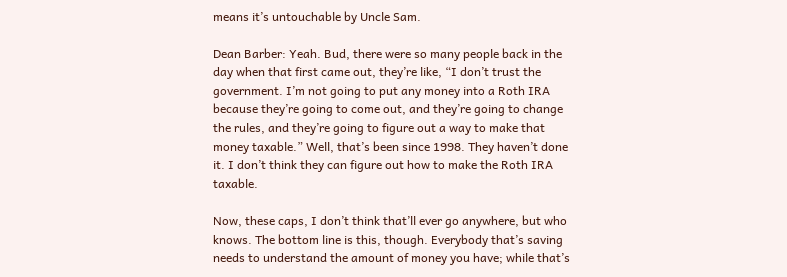means it’s untouchable by Uncle Sam.

Dean Barber: Yeah. Bud, there were so many people back in the day when that first came out, they’re like, “I don’t trust the government. I’m not going to put any money into a Roth IRA because they’re going to come out, and they’re going to change the rules, and they’re going to figure out a way to make that money taxable.” Well, that’s been since 1998. They haven’t done it. I don’t think they can figure out how to make the Roth IRA taxable.

Now, these caps, I don’t think that’ll ever go anywhere, but who knows. The bottom line is this, though. Everybody that’s saving needs to understand the amount of money you have; while that’s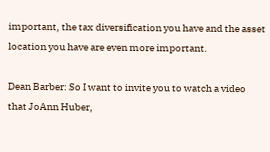important, the tax diversification you have and the asset location you have are even more important.

Dean Barber: So I want to invite you to watch a video that JoAnn Huber,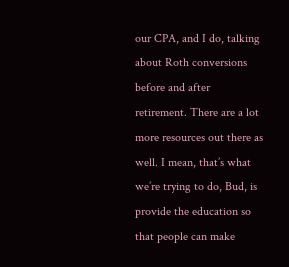our CPA, and I do, talking about Roth conversions before and after retirement. There are a lot more resources out there as well. I mean, that’s what we’re trying to do, Bud, is provide the education so that people can make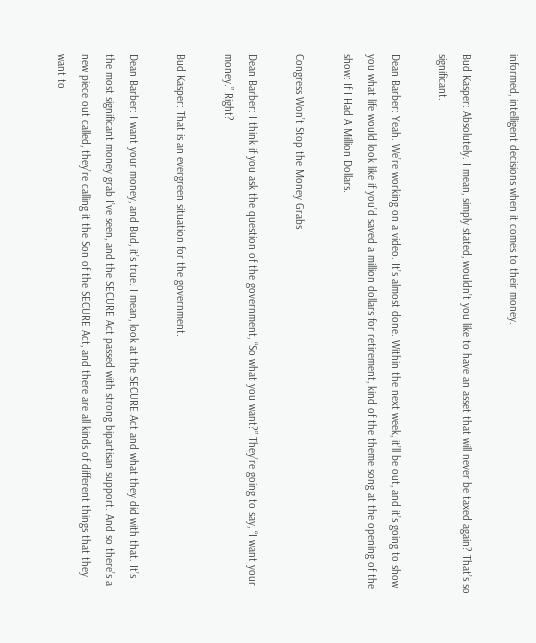informed, intelligent decisions when it comes to their money.

Bud Kasper: Absolutely. I mean, simply stated, wouldn’t you like to have an asset that will never be taxed again? That’s so significant.

Dean Barber: Yeah. We’re working on a video. It’s almost done. Within the next week, it’ll be out, and it’s going to show you what life would look like if you’d saved a million dollars for retirement, kind of the theme song at the opening of the show: If I Had A Million Dollars.

Congress Won’t Stop the Money Grabs

Dean Barber: I think if you ask the question of the government, “So what you want?” They’re going to say, “I want your money.” Right?

Bud Kasper: That is an evergreen situation for the government.

Dean Barber: I want your money, and Bud, it’s true. I mean, look at the SECURE Act and what they did with that. It’s the most significant money grab I’ve seen, and the SECURE Act passed with strong bipartisan support. And so there’s a new piece out called, they’re calling it the Son of the SECURE Act, and there are all kinds of different things that they want to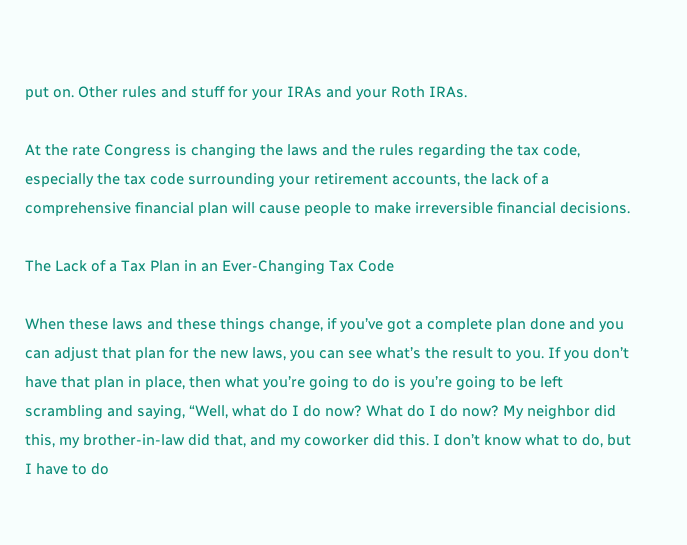put on. Other rules and stuff for your IRAs and your Roth IRAs.

At the rate Congress is changing the laws and the rules regarding the tax code, especially the tax code surrounding your retirement accounts, the lack of a comprehensive financial plan will cause people to make irreversible financial decisions.

The Lack of a Tax Plan in an Ever-Changing Tax Code

When these laws and these things change, if you’ve got a complete plan done and you can adjust that plan for the new laws, you can see what’s the result to you. If you don’t have that plan in place, then what you’re going to do is you’re going to be left scrambling and saying, “Well, what do I do now? What do I do now? My neighbor did this, my brother-in-law did that, and my coworker did this. I don’t know what to do, but I have to do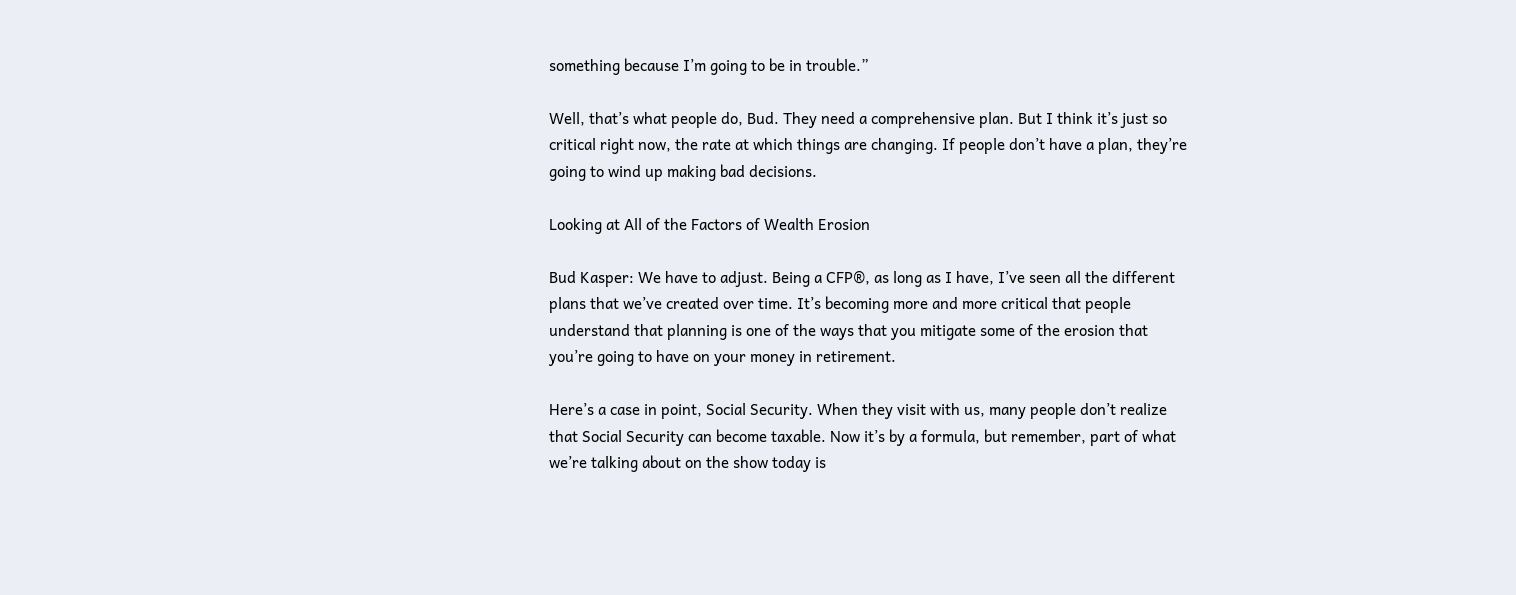something because I’m going to be in trouble.”

Well, that’s what people do, Bud. They need a comprehensive plan. But I think it’s just so critical right now, the rate at which things are changing. If people don’t have a plan, they’re going to wind up making bad decisions.

Looking at All of the Factors of Wealth Erosion

Bud Kasper: We have to adjust. Being a CFP®, as long as I have, I’ve seen all the different plans that we’ve created over time. It’s becoming more and more critical that people understand that planning is one of the ways that you mitigate some of the erosion that you’re going to have on your money in retirement.

Here’s a case in point, Social Security. When they visit with us, many people don’t realize that Social Security can become taxable. Now it’s by a formula, but remember, part of what we’re talking about on the show today is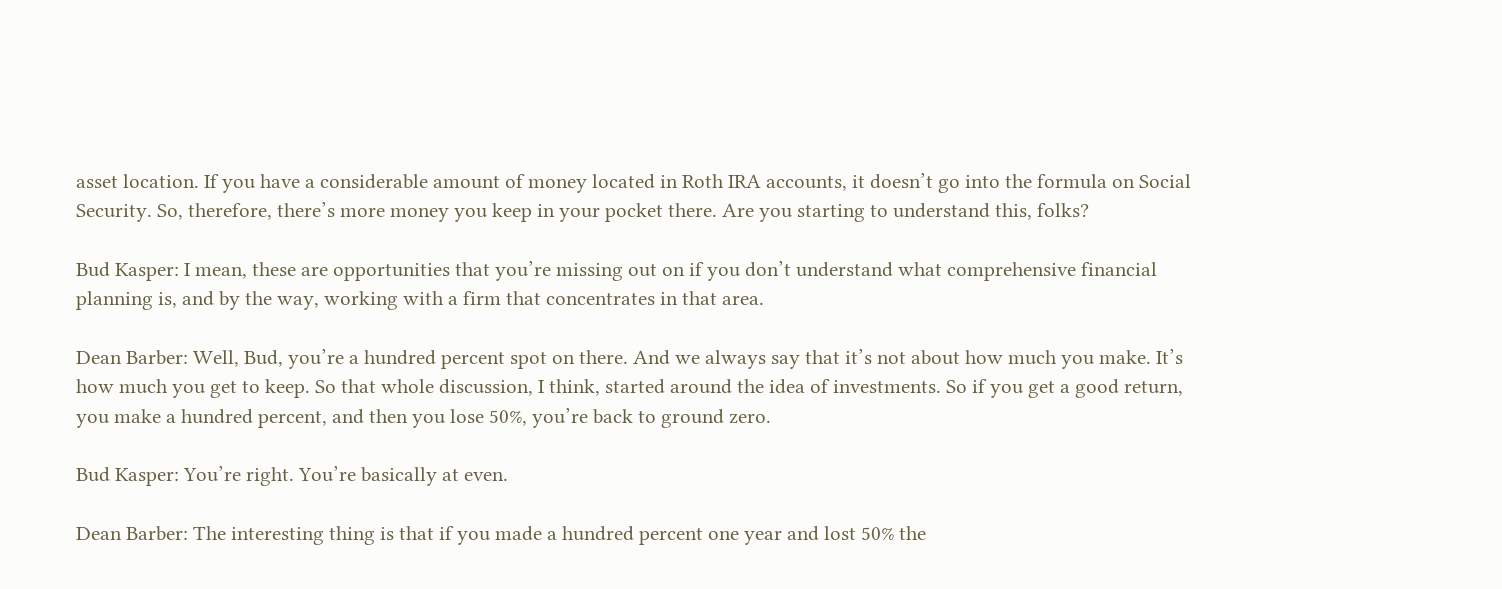asset location. If you have a considerable amount of money located in Roth IRA accounts, it doesn’t go into the formula on Social Security. So, therefore, there’s more money you keep in your pocket there. Are you starting to understand this, folks?

Bud Kasper: I mean, these are opportunities that you’re missing out on if you don’t understand what comprehensive financial planning is, and by the way, working with a firm that concentrates in that area.

Dean Barber: Well, Bud, you’re a hundred percent spot on there. And we always say that it’s not about how much you make. It’s how much you get to keep. So that whole discussion, I think, started around the idea of investments. So if you get a good return, you make a hundred percent, and then you lose 50%, you’re back to ground zero.

Bud Kasper: You’re right. You’re basically at even.

Dean Barber: The interesting thing is that if you made a hundred percent one year and lost 50% the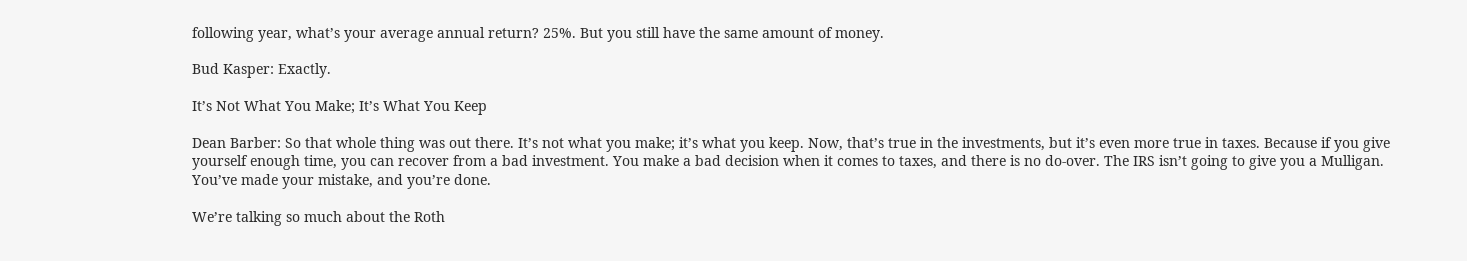following year, what’s your average annual return? 25%. But you still have the same amount of money.

Bud Kasper: Exactly.

It’s Not What You Make; It’s What You Keep

Dean Barber: So that whole thing was out there. It’s not what you make; it’s what you keep. Now, that’s true in the investments, but it’s even more true in taxes. Because if you give yourself enough time, you can recover from a bad investment. You make a bad decision when it comes to taxes, and there is no do-over. The IRS isn’t going to give you a Mulligan. You’ve made your mistake, and you’re done.

We’re talking so much about the Roth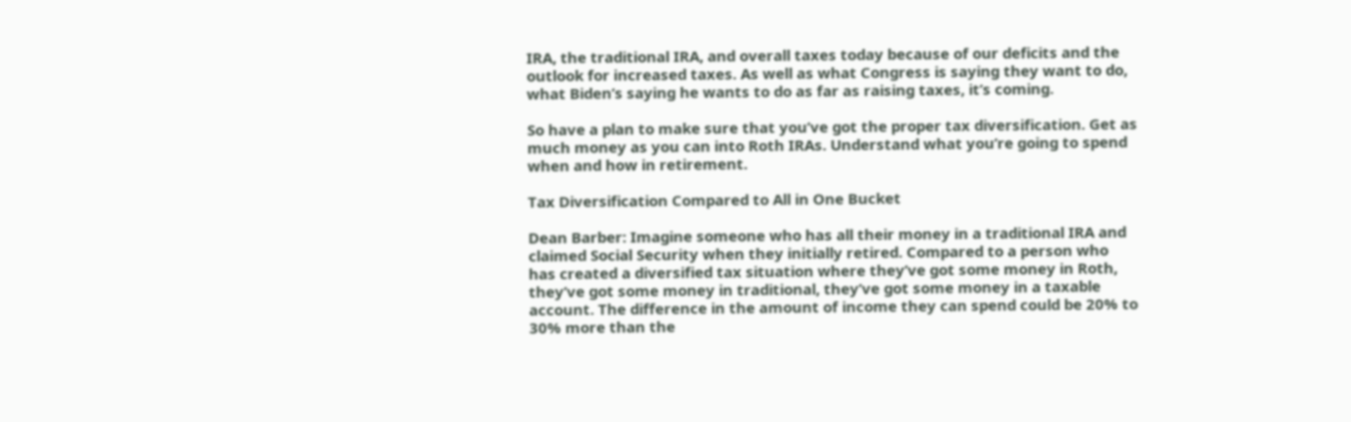IRA, the traditional IRA, and overall taxes today because of our deficits and the outlook for increased taxes. As well as what Congress is saying they want to do, what Biden’s saying he wants to do as far as raising taxes, it’s coming.

So have a plan to make sure that you’ve got the proper tax diversification. Get as much money as you can into Roth IRAs. Understand what you’re going to spend when and how in retirement.

Tax Diversification Compared to All in One Bucket

Dean Barber: Imagine someone who has all their money in a traditional IRA and claimed Social Security when they initially retired. Compared to a person who has created a diversified tax situation where they’ve got some money in Roth, they’ve got some money in traditional, they’ve got some money in a taxable account. The difference in the amount of income they can spend could be 20% to 30% more than the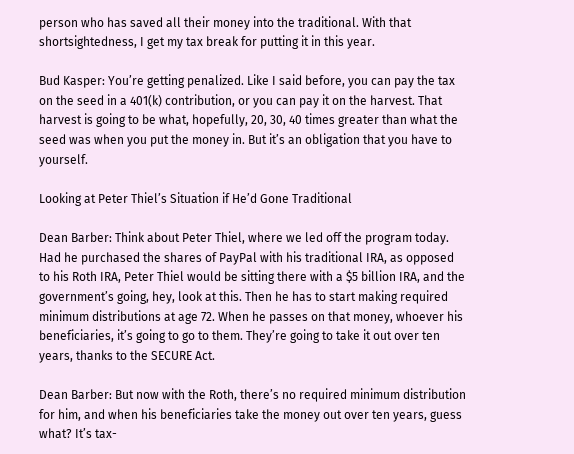person who has saved all their money into the traditional. With that shortsightedness, I get my tax break for putting it in this year.

Bud Kasper: You’re getting penalized. Like I said before, you can pay the tax on the seed in a 401(k) contribution, or you can pay it on the harvest. That harvest is going to be what, hopefully, 20, 30, 40 times greater than what the seed was when you put the money in. But it’s an obligation that you have to yourself.

Looking at Peter Thiel’s Situation if He’d Gone Traditional

Dean Barber: Think about Peter Thiel, where we led off the program today. Had he purchased the shares of PayPal with his traditional IRA, as opposed to his Roth IRA, Peter Thiel would be sitting there with a $5 billion IRA, and the government’s going, hey, look at this. Then he has to start making required minimum distributions at age 72. When he passes on that money, whoever his beneficiaries, it’s going to go to them. They’re going to take it out over ten years, thanks to the SECURE Act.

Dean Barber: But now with the Roth, there’s no required minimum distribution for him, and when his beneficiaries take the money out over ten years, guess what? It’s tax-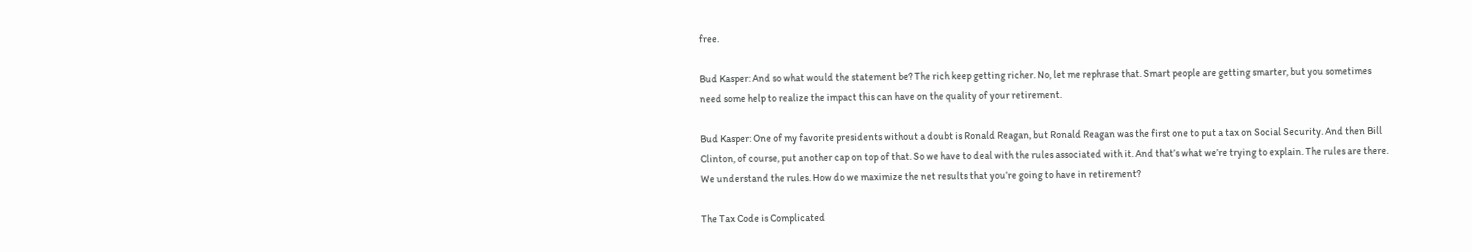free.

Bud Kasper: And so what would the statement be? The rich keep getting richer. No, let me rephrase that. Smart people are getting smarter, but you sometimes need some help to realize the impact this can have on the quality of your retirement.

Bud Kasper: One of my favorite presidents without a doubt is Ronald Reagan, but Ronald Reagan was the first one to put a tax on Social Security. And then Bill Clinton, of course, put another cap on top of that. So we have to deal with the rules associated with it. And that’s what we’re trying to explain. The rules are there. We understand the rules. How do we maximize the net results that you’re going to have in retirement?

The Tax Code is Complicated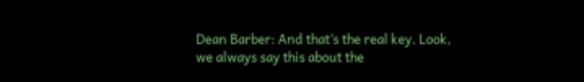Dean Barber: And that’s the real key. Look, we always say this about the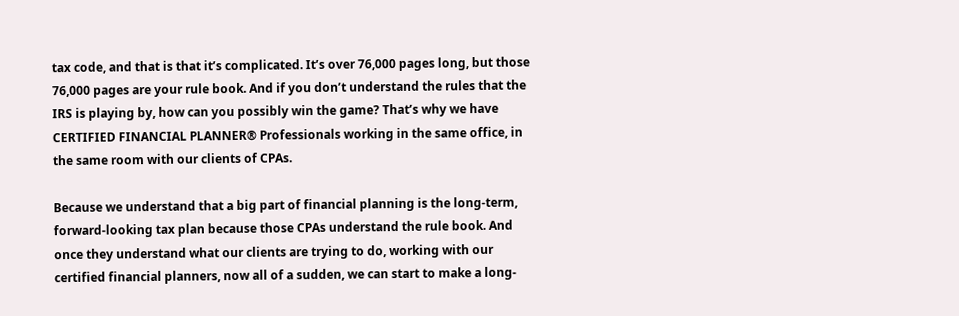tax code, and that is that it’s complicated. It’s over 76,000 pages long, but those 76,000 pages are your rule book. And if you don’t understand the rules that the IRS is playing by, how can you possibly win the game? That’s why we have CERTIFIED FINANCIAL PLANNER® Professionals working in the same office, in the same room with our clients of CPAs.

Because we understand that a big part of financial planning is the long-term, forward-looking tax plan because those CPAs understand the rule book. And once they understand what our clients are trying to do, working with our certified financial planners, now all of a sudden, we can start to make a long-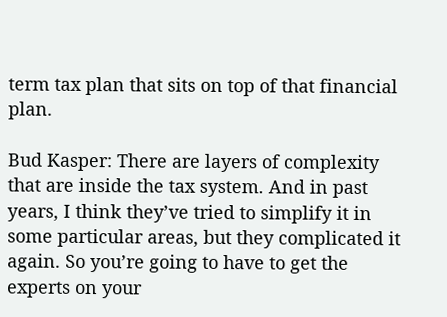term tax plan that sits on top of that financial plan.

Bud Kasper: There are layers of complexity that are inside the tax system. And in past years, I think they’ve tried to simplify it in some particular areas, but they complicated it again. So you’re going to have to get the experts on your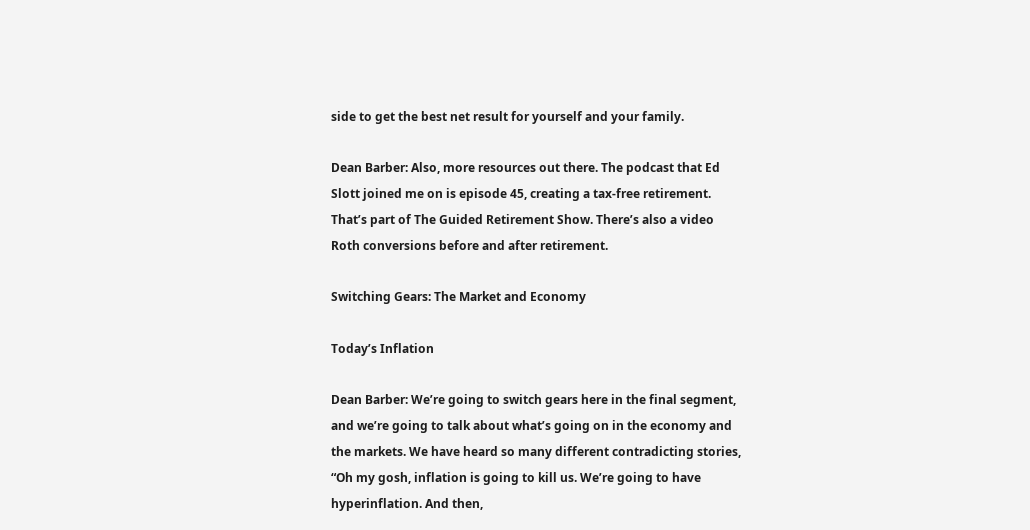side to get the best net result for yourself and your family.

Dean Barber: Also, more resources out there. The podcast that Ed Slott joined me on is episode 45, creating a tax-free retirement. That’s part of The Guided Retirement Show. There’s also a video Roth conversions before and after retirement.

Switching Gears: The Market and Economy

Today’s Inflation

Dean Barber: We’re going to switch gears here in the final segment, and we’re going to talk about what’s going on in the economy and the markets. We have heard so many different contradicting stories, “Oh my gosh, inflation is going to kill us. We’re going to have hyperinflation. And then,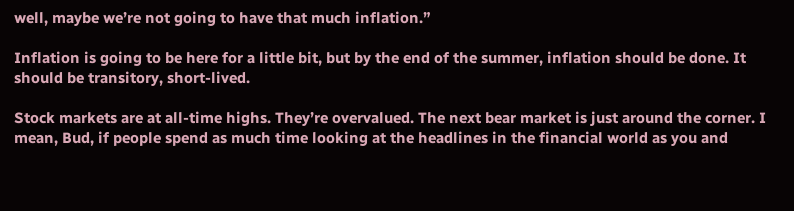well, maybe we’re not going to have that much inflation.”

Inflation is going to be here for a little bit, but by the end of the summer, inflation should be done. It should be transitory, short-lived.

Stock markets are at all-time highs. They’re overvalued. The next bear market is just around the corner. I mean, Bud, if people spend as much time looking at the headlines in the financial world as you and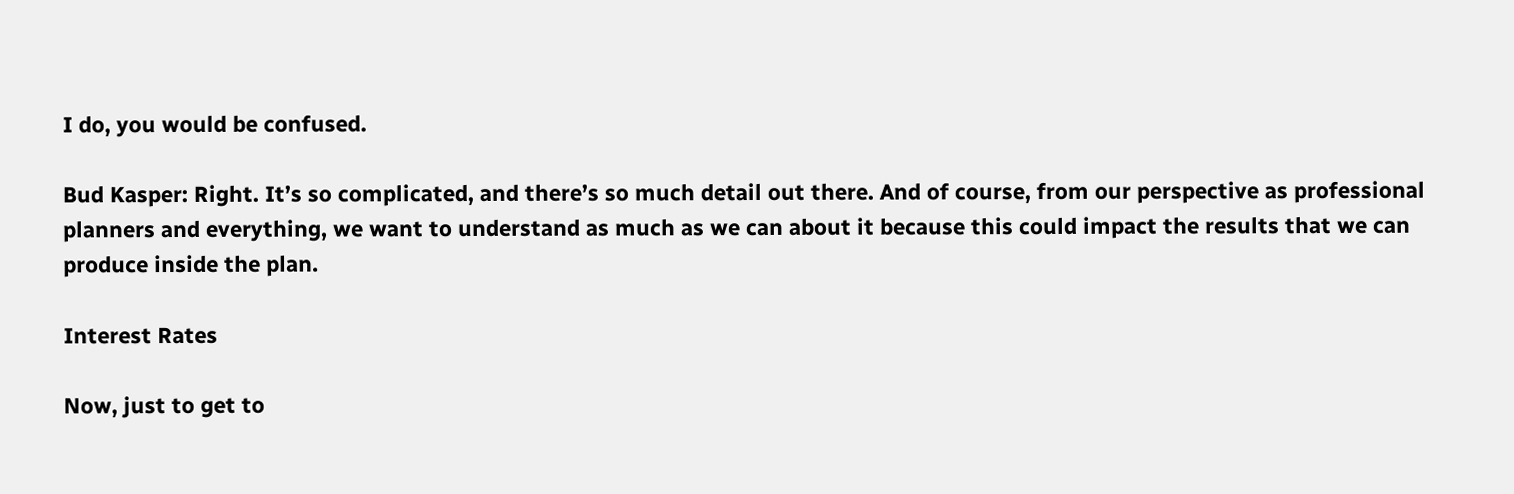I do, you would be confused.

Bud Kasper: Right. It’s so complicated, and there’s so much detail out there. And of course, from our perspective as professional planners and everything, we want to understand as much as we can about it because this could impact the results that we can produce inside the plan.

Interest Rates

Now, just to get to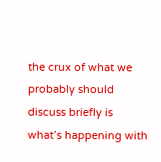the crux of what we probably should discuss briefly is what’s happening with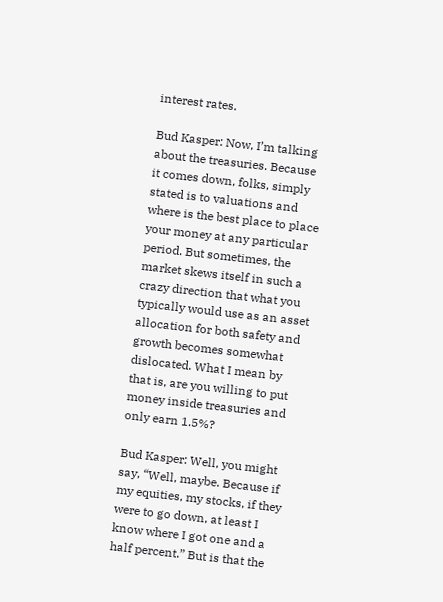interest rates.

Bud Kasper: Now, I’m talking about the treasuries. Because it comes down, folks, simply stated is to valuations and where is the best place to place your money at any particular period. But sometimes, the market skews itself in such a crazy direction that what you typically would use as an asset allocation for both safety and growth becomes somewhat dislocated. What I mean by that is, are you willing to put money inside treasuries and only earn 1.5%?

Bud Kasper: Well, you might say, “Well, maybe. Because if my equities, my stocks, if they were to go down, at least I know where I got one and a half percent.” But is that the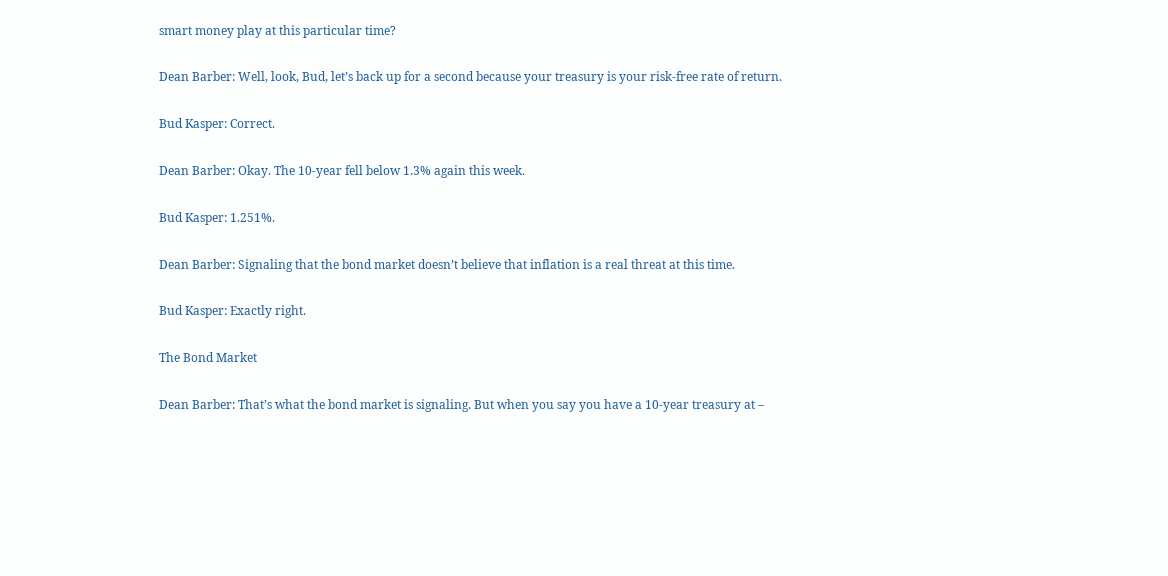smart money play at this particular time?

Dean Barber: Well, look, Bud, let’s back up for a second because your treasury is your risk-free rate of return.

Bud Kasper: Correct.

Dean Barber: Okay. The 10-year fell below 1.3% again this week.

Bud Kasper: 1.251%.

Dean Barber: Signaling that the bond market doesn’t believe that inflation is a real threat at this time.

Bud Kasper: Exactly right.

The Bond Market

Dean Barber: That’s what the bond market is signaling. But when you say you have a 10-year treasury at –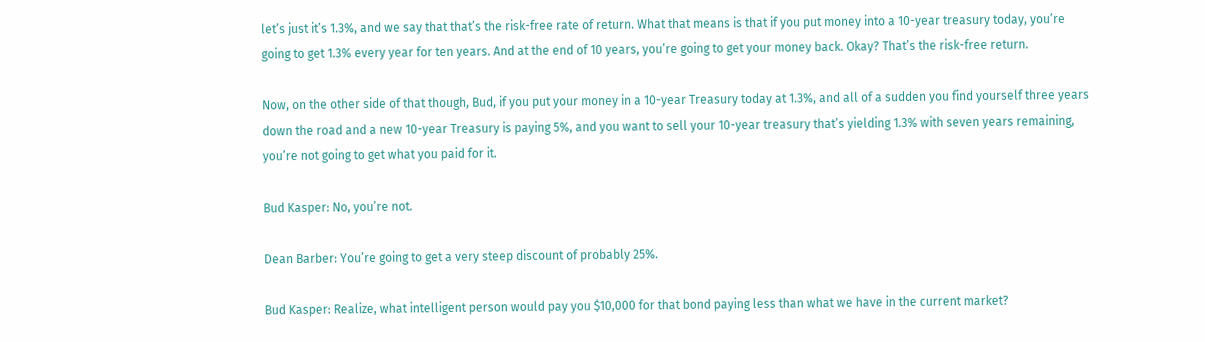let’s just it’s 1.3%, and we say that that’s the risk-free rate of return. What that means is that if you put money into a 10-year treasury today, you’re going to get 1.3% every year for ten years. And at the end of 10 years, you’re going to get your money back. Okay? That’s the risk-free return.

Now, on the other side of that though, Bud, if you put your money in a 10-year Treasury today at 1.3%, and all of a sudden you find yourself three years down the road and a new 10-year Treasury is paying 5%, and you want to sell your 10-year treasury that’s yielding 1.3% with seven years remaining, you’re not going to get what you paid for it.

Bud Kasper: No, you’re not.

Dean Barber: You’re going to get a very steep discount of probably 25%.

Bud Kasper: Realize, what intelligent person would pay you $10,000 for that bond paying less than what we have in the current market?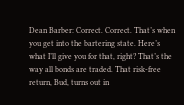Dean Barber: Correct. Correct. That’s when you get into the bartering state. Here’s what I’ll give you for that, right? That’s the way all bonds are traded. That risk-free return, Bud, turns out in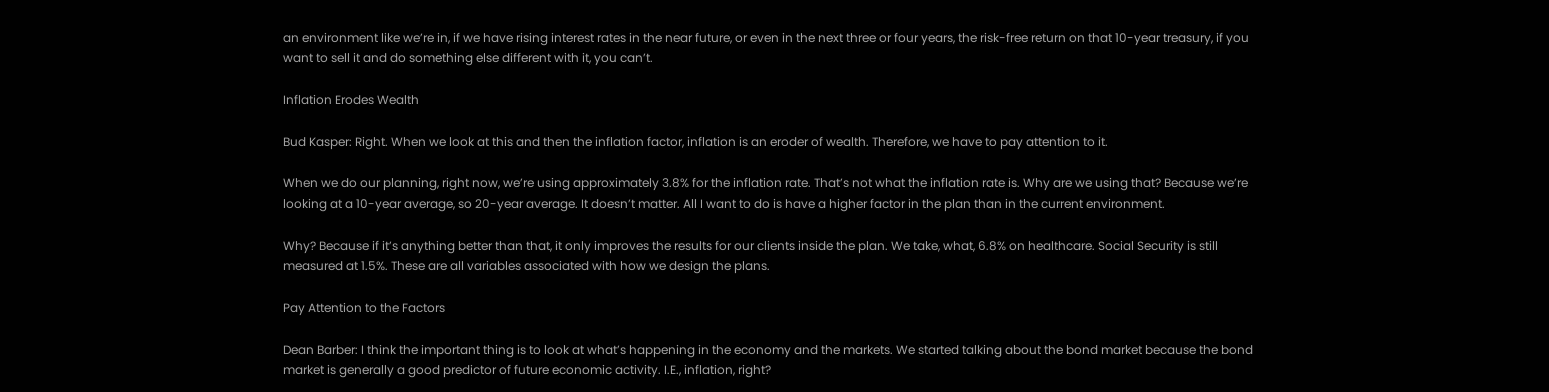an environment like we’re in, if we have rising interest rates in the near future, or even in the next three or four years, the risk-free return on that 10-year treasury, if you want to sell it and do something else different with it, you can’t.

Inflation Erodes Wealth

Bud Kasper: Right. When we look at this and then the inflation factor, inflation is an eroder of wealth. Therefore, we have to pay attention to it.

When we do our planning, right now, we’re using approximately 3.8% for the inflation rate. That’s not what the inflation rate is. Why are we using that? Because we’re looking at a 10-year average, so 20-year average. It doesn’t matter. All I want to do is have a higher factor in the plan than in the current environment.

Why? Because if it’s anything better than that, it only improves the results for our clients inside the plan. We take, what, 6.8% on healthcare. Social Security is still measured at 1.5%. These are all variables associated with how we design the plans.

Pay Attention to the Factors

Dean Barber: I think the important thing is to look at what’s happening in the economy and the markets. We started talking about the bond market because the bond market is generally a good predictor of future economic activity. I.E., inflation, right?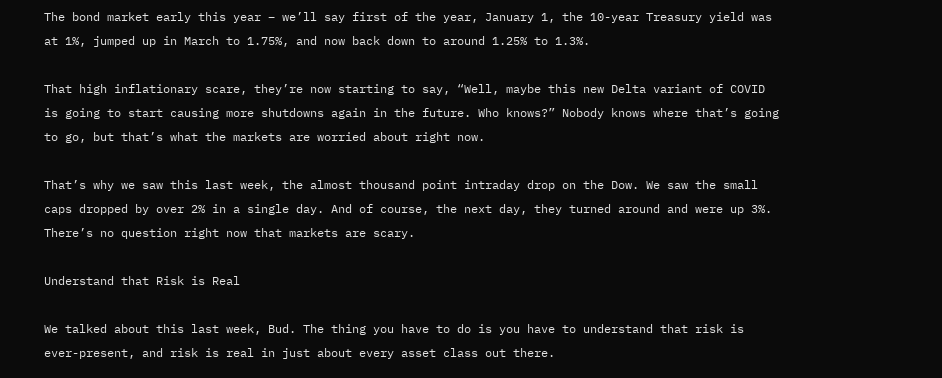The bond market early this year – we’ll say first of the year, January 1, the 10-year Treasury yield was at 1%, jumped up in March to 1.75%, and now back down to around 1.25% to 1.3%.

That high inflationary scare, they’re now starting to say, “Well, maybe this new Delta variant of COVID is going to start causing more shutdowns again in the future. Who knows?” Nobody knows where that’s going to go, but that’s what the markets are worried about right now.

That’s why we saw this last week, the almost thousand point intraday drop on the Dow. We saw the small caps dropped by over 2% in a single day. And of course, the next day, they turned around and were up 3%. There’s no question right now that markets are scary.

Understand that Risk is Real

We talked about this last week, Bud. The thing you have to do is you have to understand that risk is ever-present, and risk is real in just about every asset class out there.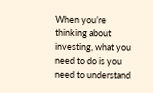When you’re thinking about investing, what you need to do is you need to understand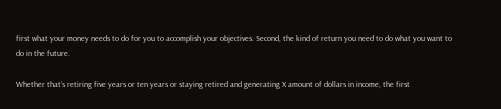first what your money needs to do for you to accomplish your objectives. Second, the kind of return you need to do what you want to do in the future.

Whether that’s retiring five years or ten years or staying retired and generating X amount of dollars in income, the first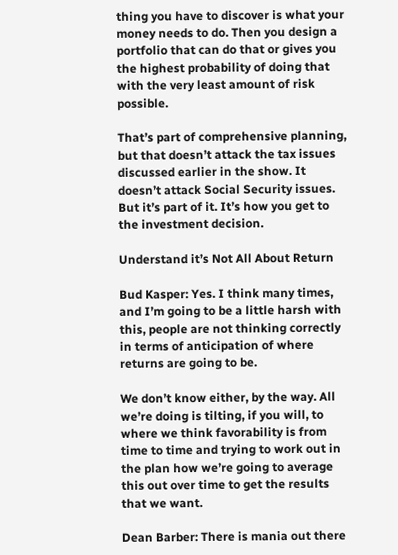thing you have to discover is what your money needs to do. Then you design a portfolio that can do that or gives you the highest probability of doing that with the very least amount of risk possible.

That’s part of comprehensive planning, but that doesn’t attack the tax issues discussed earlier in the show. It doesn’t attack Social Security issues. But it’s part of it. It’s how you get to the investment decision.

Understand it’s Not All About Return

Bud Kasper: Yes. I think many times, and I’m going to be a little harsh with this, people are not thinking correctly in terms of anticipation of where returns are going to be.

We don’t know either, by the way. All we’re doing is tilting, if you will, to where we think favorability is from time to time and trying to work out in the plan how we’re going to average this out over time to get the results that we want.

Dean Barber: There is mania out there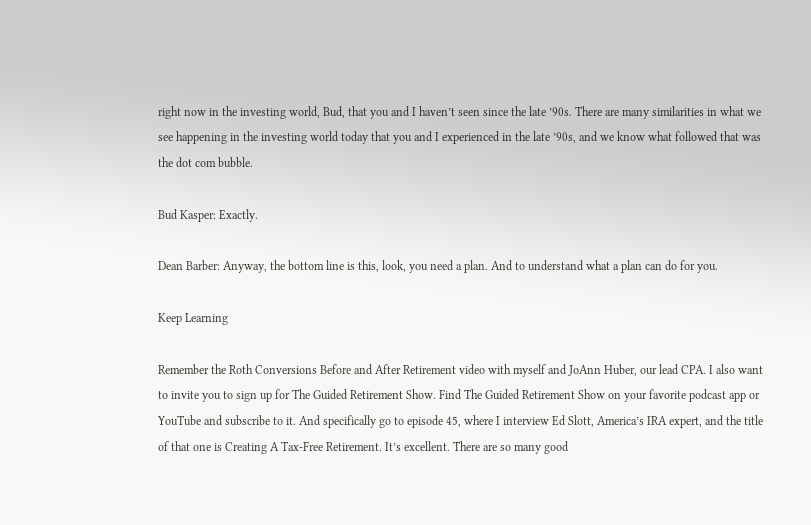right now in the investing world, Bud, that you and I haven’t seen since the late ’90s. There are many similarities in what we see happening in the investing world today that you and I experienced in the late ’90s, and we know what followed that was the dot com bubble.

Bud Kasper: Exactly.

Dean Barber: Anyway, the bottom line is this, look, you need a plan. And to understand what a plan can do for you.

Keep Learning

Remember the Roth Conversions Before and After Retirement video with myself and JoAnn Huber, our lead CPA. I also want to invite you to sign up for The Guided Retirement Show. Find The Guided Retirement Show on your favorite podcast app or YouTube and subscribe to it. And specifically go to episode 45, where I interview Ed Slott, America’s IRA expert, and the title of that one is Creating A Tax-Free Retirement. It’s excellent. There are so many good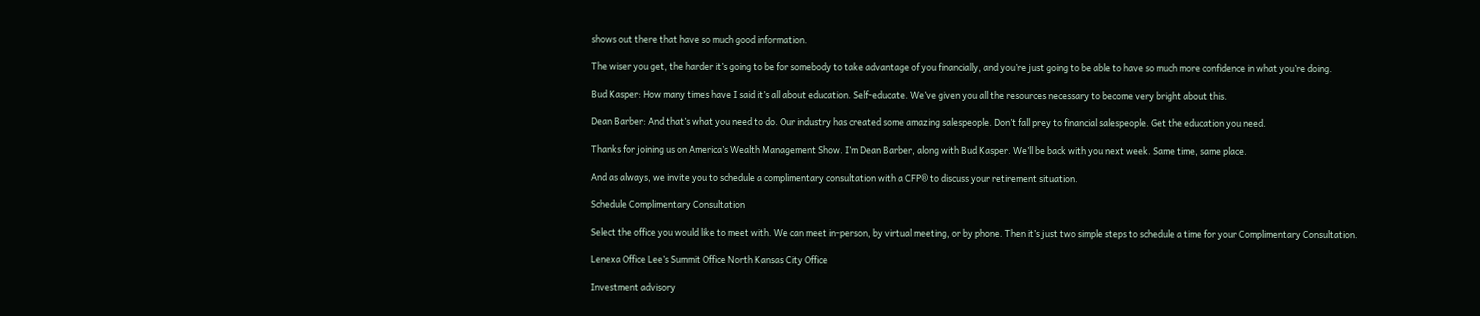shows out there that have so much good information.

The wiser you get, the harder it’s going to be for somebody to take advantage of you financially, and you’re just going to be able to have so much more confidence in what you’re doing.

Bud Kasper: How many times have I said it’s all about education. Self-educate. We’ve given you all the resources necessary to become very bright about this.

Dean Barber: And that’s what you need to do. Our industry has created some amazing salespeople. Don’t fall prey to financial salespeople. Get the education you need.

Thanks for joining us on America’s Wealth Management Show. I’m Dean Barber, along with Bud Kasper. We’ll be back with you next week. Same time, same place.

And as always, we invite you to schedule a complimentary consultation with a CFP® to discuss your retirement situation.

Schedule Complimentary Consultation

Select the office you would like to meet with. We can meet in-person, by virtual meeting, or by phone. Then it’s just two simple steps to schedule a time for your Complimentary Consultation.

Lenexa Office Lee’s Summit Office North Kansas City Office

Investment advisory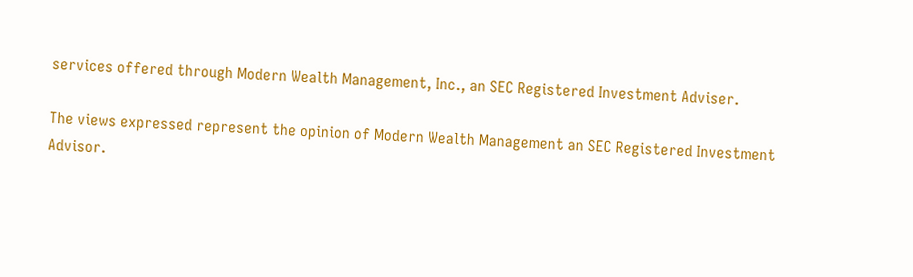services offered through Modern Wealth Management, Inc., an SEC Registered Investment Adviser.

The views expressed represent the opinion of Modern Wealth Management an SEC Registered Investment Advisor.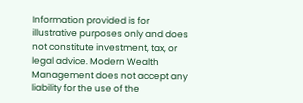Information provided is for illustrative purposes only and does not constitute investment, tax, or legal advice. Modern Wealth Management does not accept any liability for the use of the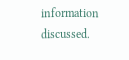information discussed.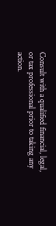Consult with a qualified financial, legal, or tax professional prior to taking any action.